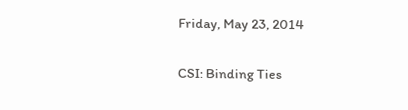Friday, May 23, 2014

CSI: Binding Ties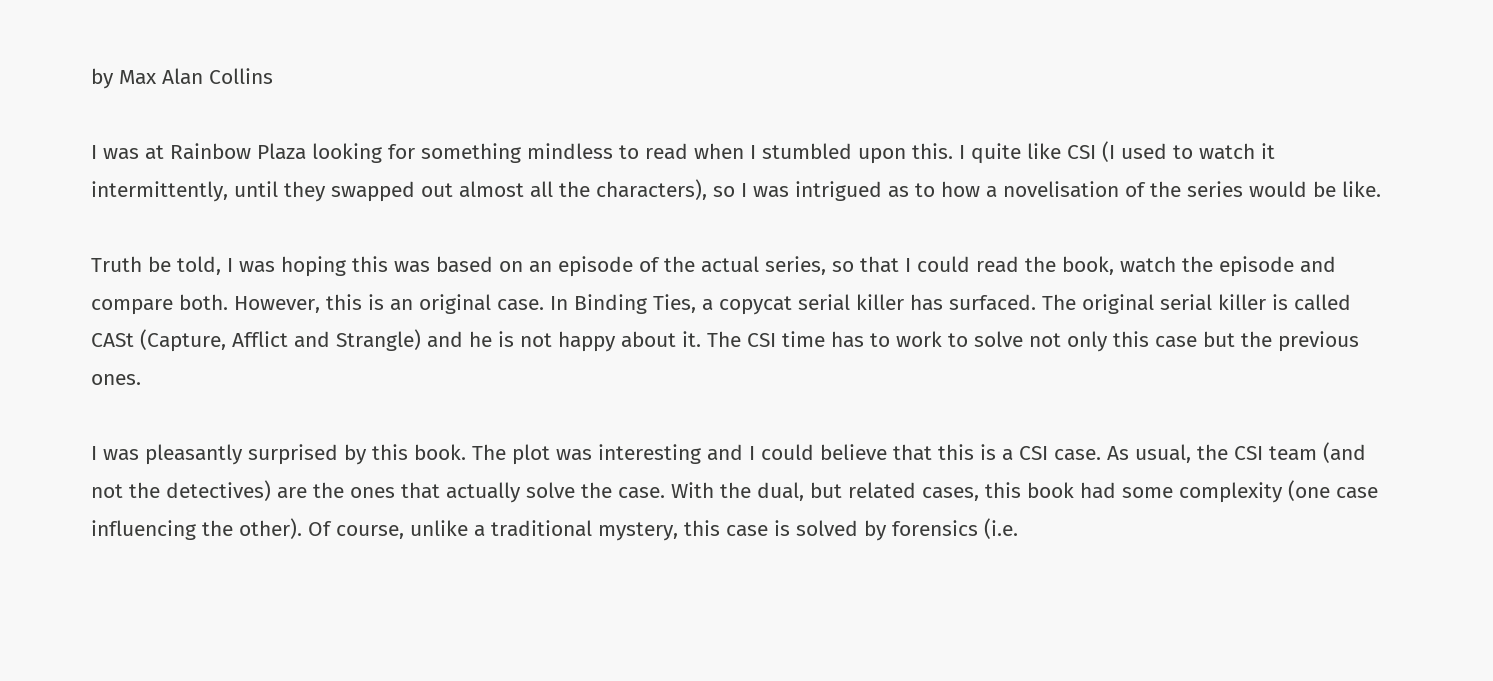by Max Alan Collins

I was at Rainbow Plaza looking for something mindless to read when I stumbled upon this. I quite like CSI (I used to watch it intermittently, until they swapped out almost all the characters), so I was intrigued as to how a novelisation of the series would be like.

Truth be told, I was hoping this was based on an episode of the actual series, so that I could read the book, watch the episode and compare both. However, this is an original case. In Binding Ties, a copycat serial killer has surfaced. The original serial killer is called CASt (Capture, Afflict and Strangle) and he is not happy about it. The CSI time has to work to solve not only this case but the previous ones.

I was pleasantly surprised by this book. The plot was interesting and I could believe that this is a CSI case. As usual, the CSI team (and not the detectives) are the ones that actually solve the case. With the dual, but related cases, this book had some complexity (one case influencing the other). Of course, unlike a traditional mystery, this case is solved by forensics (i.e.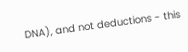DNA), and not deductions - this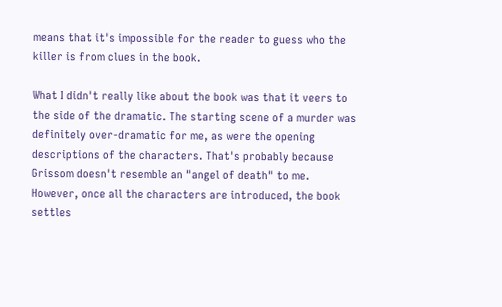means that it's impossible for the reader to guess who the killer is from clues in the book.

What I didn't really like about the book was that it veers to the side of the dramatic. The starting scene of a murder was definitely over-dramatic for me, as were the opening descriptions of the characters. That's probably because Grissom doesn't resemble an "angel of death" to me. However, once all the characters are introduced, the book settles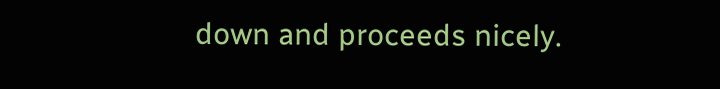down and proceeds nicely.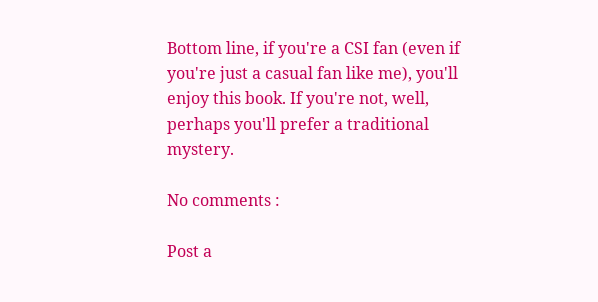Bottom line, if you're a CSI fan (even if you're just a casual fan like me), you'll enjoy this book. If you're not, well, perhaps you'll prefer a traditional mystery.

No comments :

Post a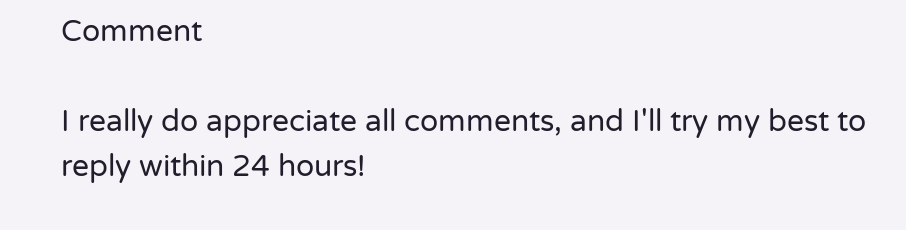Comment

I really do appreciate all comments, and I'll try my best to reply within 24 hours!